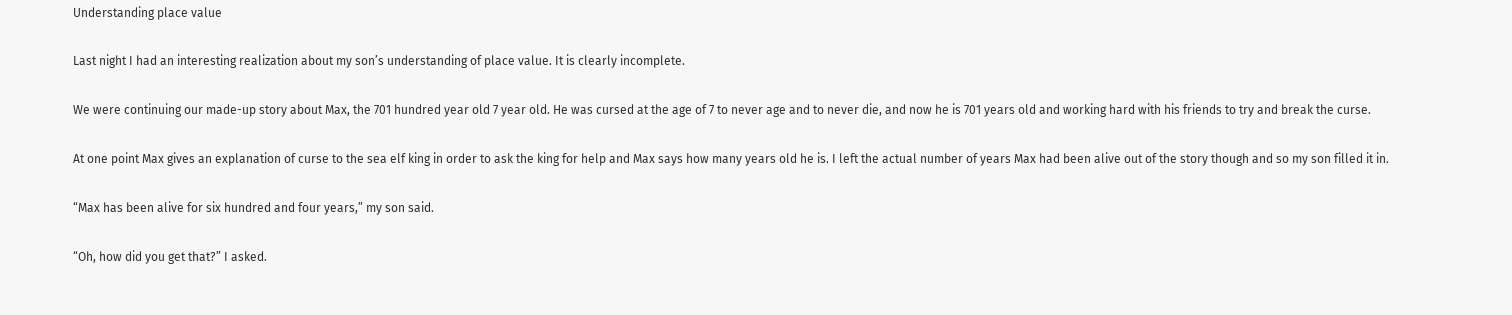Understanding place value

Last night I had an interesting realization about my son’s understanding of place value. It is clearly incomplete.

We were continuing our made-up story about Max, the 701 hundred year old 7 year old. He was cursed at the age of 7 to never age and to never die, and now he is 701 years old and working hard with his friends to try and break the curse.

At one point Max gives an explanation of curse to the sea elf king in order to ask the king for help and Max says how many years old he is. I left the actual number of years Max had been alive out of the story though and so my son filled it in.

“Max has been alive for six hundred and four years,” my son said.

“Oh, how did you get that?” I asked.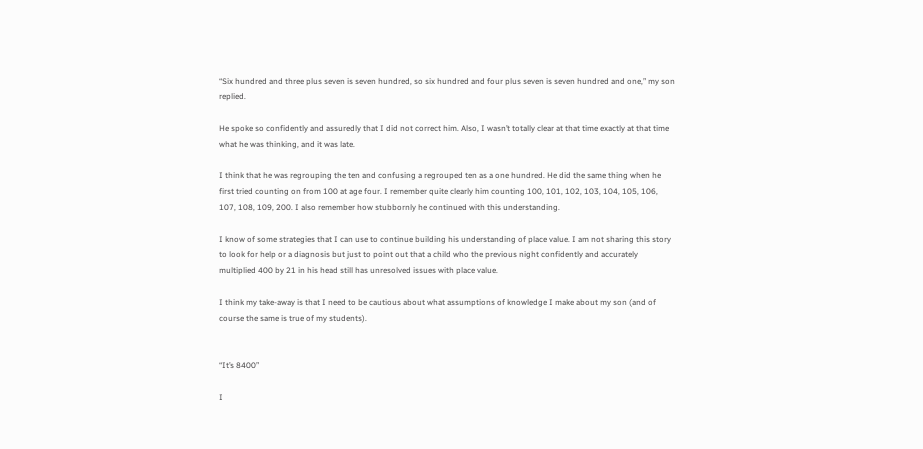“Six hundred and three plus seven is seven hundred, so six hundred and four plus seven is seven hundred and one,” my son replied.

He spoke so confidently and assuredly that I did not correct him. Also, I wasn’t totally clear at that time exactly at that time what he was thinking, and it was late.

I think that he was regrouping the ten and confusing a regrouped ten as a one hundred. He did the same thing when he first tried counting on from 100 at age four. I remember quite clearly him counting 100, 101, 102, 103, 104, 105, 106, 107, 108, 109, 200. I also remember how stubbornly he continued with this understanding.

I know of some strategies that I can use to continue building his understanding of place value. I am not sharing this story to look for help or a diagnosis but just to point out that a child who the previous night confidently and accurately multiplied 400 by 21 in his head still has unresolved issues with place value.

I think my take-away is that I need to be cautious about what assumptions of knowledge I make about my son (and of course the same is true of my students).


“It’s 8400”

I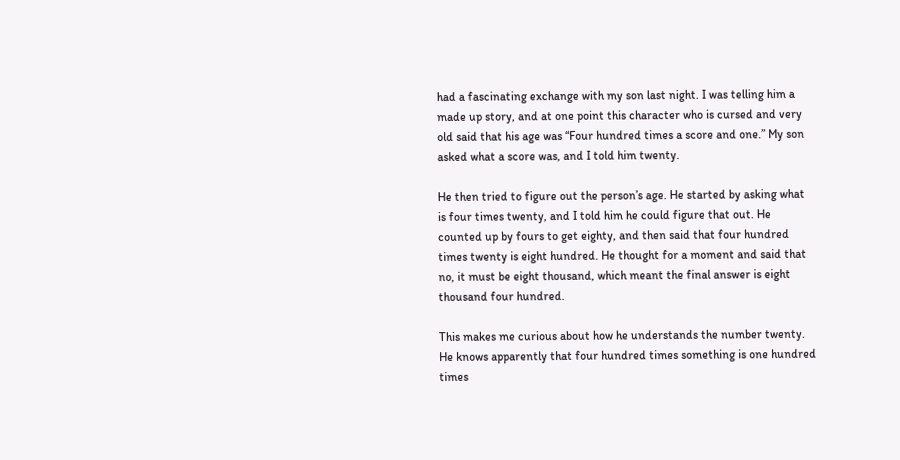had a fascinating exchange with my son last night. I was telling him a made up story, and at one point this character who is cursed and very old said that his age was “Four hundred times a score and one.” My son asked what a score was, and I told him twenty.

He then tried to figure out the person’s age. He started by asking what is four times twenty, and I told him he could figure that out. He counted up by fours to get eighty, and then said that four hundred times twenty is eight hundred. He thought for a moment and said that no, it must be eight thousand, which meant the final answer is eight thousand four hundred.

This makes me curious about how he understands the number twenty. He knows apparently that four hundred times something is one hundred times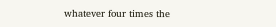whatever four times the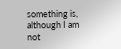something is, although I am not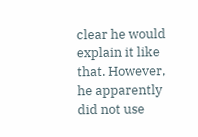clear he would explain it like that. However, he apparently did not use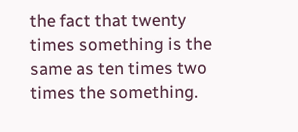the fact that twenty times something is the same as ten times two times the something.